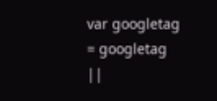var googletag = googletag ||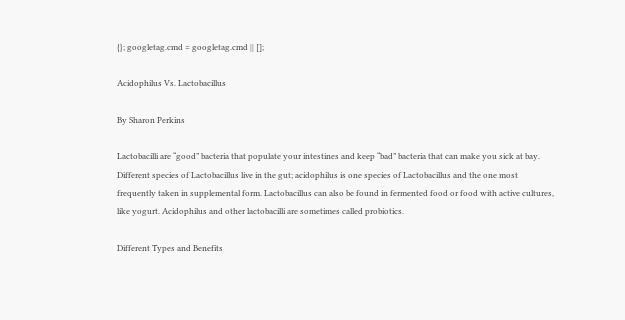{}; googletag.cmd = googletag.cmd || [];

Acidophilus Vs. Lactobacillus

By Sharon Perkins

Lactobacilli are “good” bacteria that populate your intestines and keep “bad” bacteria that can make you sick at bay. Different species of Lactobacillus live in the gut; acidophilus is one species of Lactobacillus and the one most frequently taken in supplemental form. Lactobacillus can also be found in fermented food or food with active cultures, like yogurt. Acidophilus and other lactobacilli are sometimes called probiotics.

Different Types and Benefits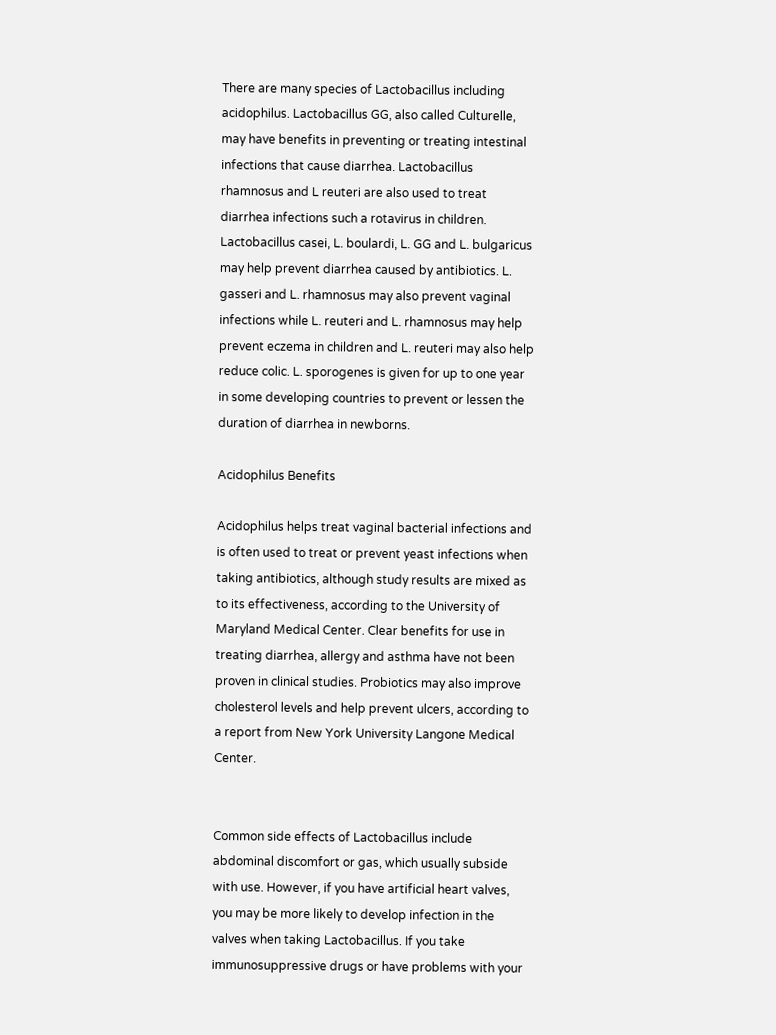There are many species of Lactobacillus including acidophilus. Lactobacillus GG, also called Culturelle, may have benefits in preventing or treating intestinal infections that cause diarrhea. Lactobacillus rhamnosus and L reuteri are also used to treat diarrhea infections such a rotavirus in children. Lactobacillus casei, L. boulardi, L. GG and L. bulgaricus may help prevent diarrhea caused by antibiotics. L. gasseri and L. rhamnosus may also prevent vaginal infections while L. reuteri and L. rhamnosus may help prevent eczema in children and L. reuteri may also help reduce colic. L. sporogenes is given for up to one year in some developing countries to prevent or lessen the duration of diarrhea in newborns.

Acidophilus Benefits

Acidophilus helps treat vaginal bacterial infections and is often used to treat or prevent yeast infections when taking antibiotics, although study results are mixed as to its effectiveness, according to the University of Maryland Medical Center. Clear benefits for use in treating diarrhea, allergy and asthma have not been proven in clinical studies. Probiotics may also improve cholesterol levels and help prevent ulcers, according to a report from New York University Langone Medical Center.


Common side effects of Lactobacillus include abdominal discomfort or gas, which usually subside with use. However, if you have artificial heart valves, you may be more likely to develop infection in the valves when taking Lactobacillus. If you take immunosuppressive drugs or have problems with your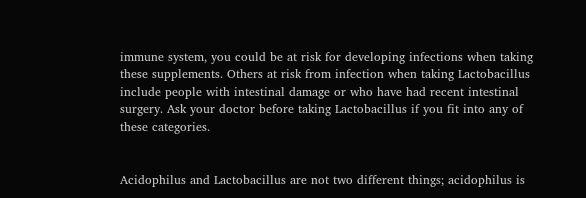immune system, you could be at risk for developing infections when taking these supplements. Others at risk from infection when taking Lactobacillus include people with intestinal damage or who have had recent intestinal surgery. Ask your doctor before taking Lactobacillus if you fit into any of these categories.


Acidophilus and Lactobacillus are not two different things; acidophilus is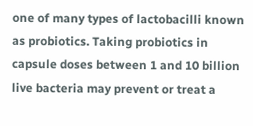one of many types of lactobacilli known as probiotics. Taking probiotics in capsule doses between 1 and 10 billion live bacteria may prevent or treat a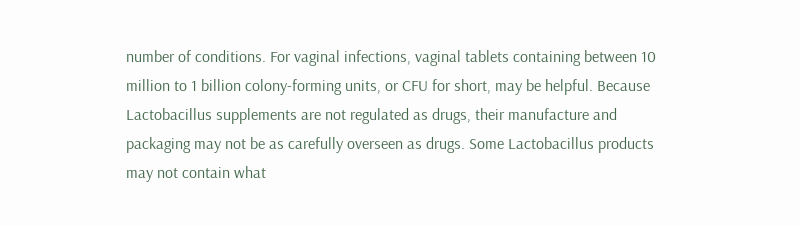number of conditions. For vaginal infections, vaginal tablets containing between 10 million to 1 billion colony-forming units, or CFU for short, may be helpful. Because Lactobacillus supplements are not regulated as drugs, their manufacture and packaging may not be as carefully overseen as drugs. Some Lactobacillus products may not contain what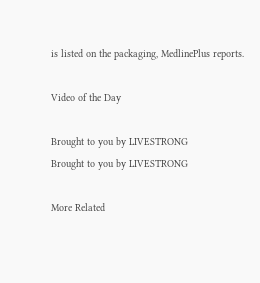is listed on the packaging, MedlinePlus reports.

Video of the Day

Brought to you by LIVESTRONG
Brought to you by LIVESTRONG

More Related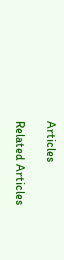Articles

Related Articles